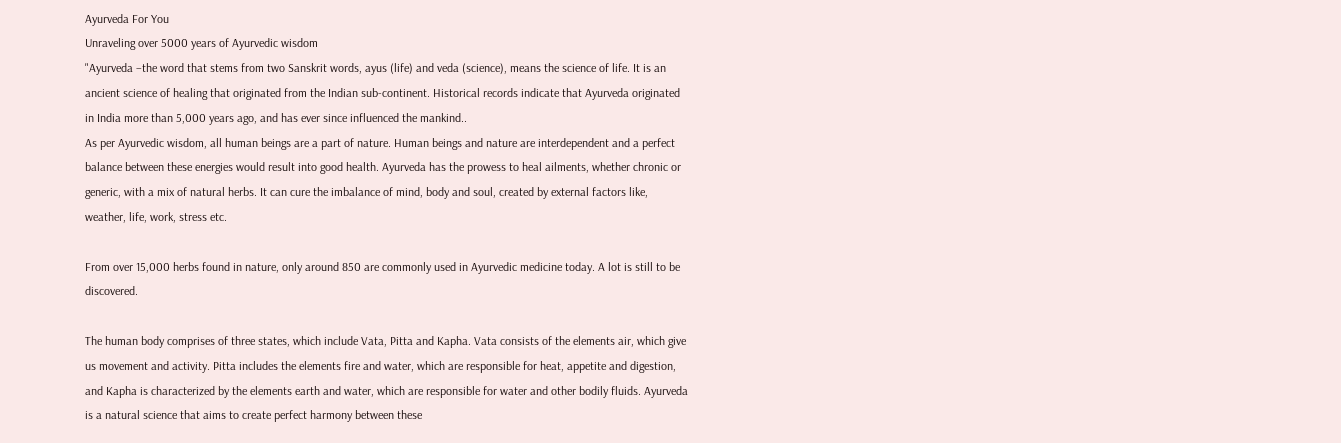Ayurveda For You
Unraveling over 5000 years of Ayurvedic wisdom
"Ayurveda –the word that stems from two Sanskrit words, ayus (life) and veda (science), means the science of life. It is an ancient science of healing that originated from the Indian sub-continent. Historical records indicate that Ayurveda originated in India more than 5,000 years ago, and has ever since influenced the mankind..
As per Ayurvedic wisdom, all human beings are a part of nature. Human beings and nature are interdependent and a perfect balance between these energies would result into good health. Ayurveda has the prowess to heal ailments, whether chronic or generic, with a mix of natural herbs. It can cure the imbalance of mind, body and soul, created by external factors like, weather, life, work, stress etc.

From over 15,000 herbs found in nature, only around 850 are commonly used in Ayurvedic medicine today. A lot is still to be discovered.

The human body comprises of three states, which include Vata, Pitta and Kapha. Vata consists of the elements air, which give us movement and activity. Pitta includes the elements fire and water, which are responsible for heat, appetite and digestion, and Kapha is characterized by the elements earth and water, which are responsible for water and other bodily fluids. Ayurveda is a natural science that aims to create perfect harmony between these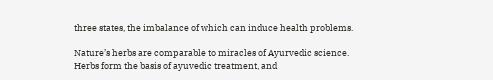three states, the imbalance of which can induce health problems.

Nature’s herbs are comparable to miracles of Ayurvedic science. Herbs form the basis of ayuvedic treatment, and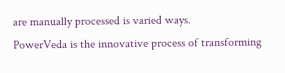are manually processed is varied ways.
PowerVeda is the innovative process of transforming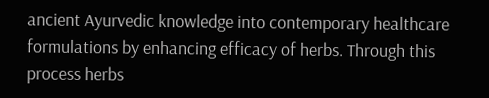ancient Ayurvedic knowledge into contemporary healthcare formulations by enhancing efficacy of herbs. Through this process herbs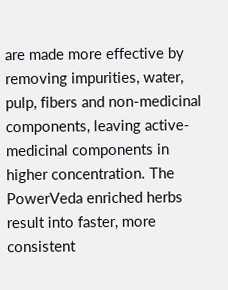are made more effective by removing impurities, water, pulp, fibers and non-medicinal components, leaving active-medicinal components in higher concentration. The PowerVeda enriched herbs result into faster, more consistent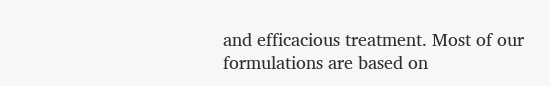and efficacious treatment. Most of our formulations are based on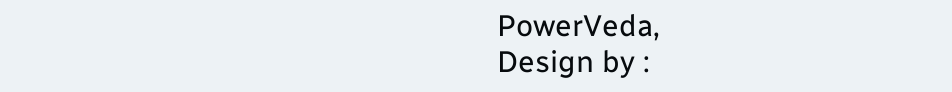PowerVeda,
Design by :